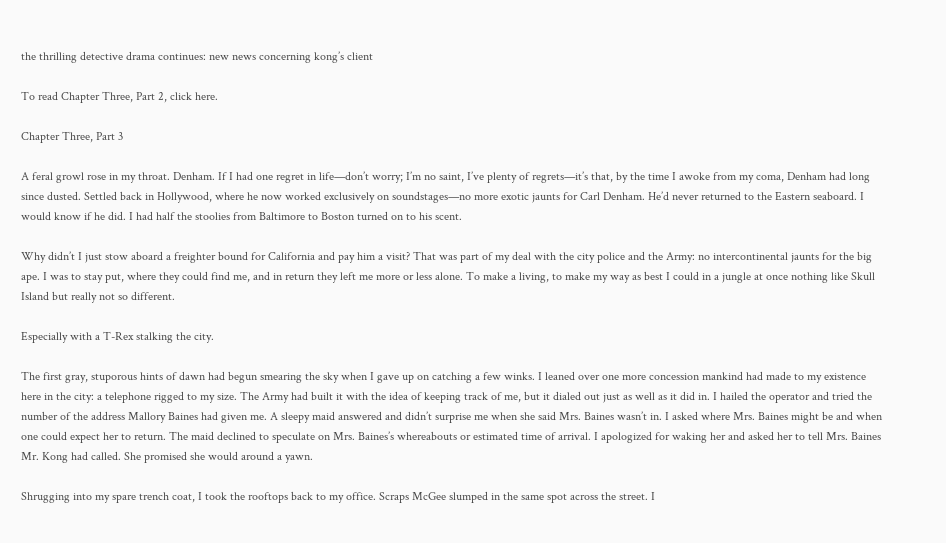the thrilling detective drama continues: new news concerning kong’s client

To read Chapter Three, Part 2, click here.

Chapter Three, Part 3

A feral growl rose in my throat. Denham. If I had one regret in life—don’t worry; I’m no saint, I’ve plenty of regrets—it’s that, by the time I awoke from my coma, Denham had long since dusted. Settled back in Hollywood, where he now worked exclusively on soundstages—no more exotic jaunts for Carl Denham. He’d never returned to the Eastern seaboard. I would know if he did. I had half the stoolies from Baltimore to Boston turned on to his scent.

Why didn’t I just stow aboard a freighter bound for California and pay him a visit? That was part of my deal with the city police and the Army: no intercontinental jaunts for the big ape. I was to stay put, where they could find me, and in return they left me more or less alone. To make a living, to make my way as best I could in a jungle at once nothing like Skull Island but really not so different.

Especially with a T-Rex stalking the city.

The first gray, stuporous hints of dawn had begun smearing the sky when I gave up on catching a few winks. I leaned over one more concession mankind had made to my existence here in the city: a telephone rigged to my size. The Army had built it with the idea of keeping track of me, but it dialed out just as well as it did in. I hailed the operator and tried the number of the address Mallory Baines had given me. A sleepy maid answered and didn’t surprise me when she said Mrs. Baines wasn’t in. I asked where Mrs. Baines might be and when one could expect her to return. The maid declined to speculate on Mrs. Baines’s whereabouts or estimated time of arrival. I apologized for waking her and asked her to tell Mrs. Baines Mr. Kong had called. She promised she would around a yawn.

Shrugging into my spare trench coat, I took the rooftops back to my office. Scraps McGee slumped in the same spot across the street. I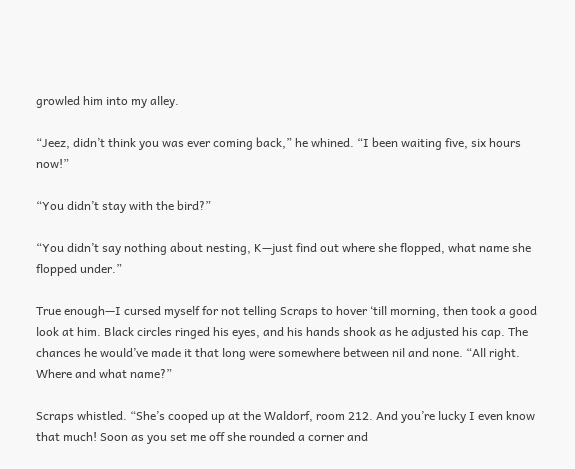growled him into my alley.

“Jeez, didn’t think you was ever coming back,” he whined. “I been waiting five, six hours now!”

“You didn’t stay with the bird?”

“You didn’t say nothing about nesting, K—just find out where she flopped, what name she flopped under.”

True enough—I cursed myself for not telling Scraps to hover ‘till morning, then took a good look at him. Black circles ringed his eyes, and his hands shook as he adjusted his cap. The chances he would’ve made it that long were somewhere between nil and none. “All right. Where and what name?”

Scraps whistled. “She’s cooped up at the Waldorf, room 212. And you’re lucky I even know that much! Soon as you set me off she rounded a corner and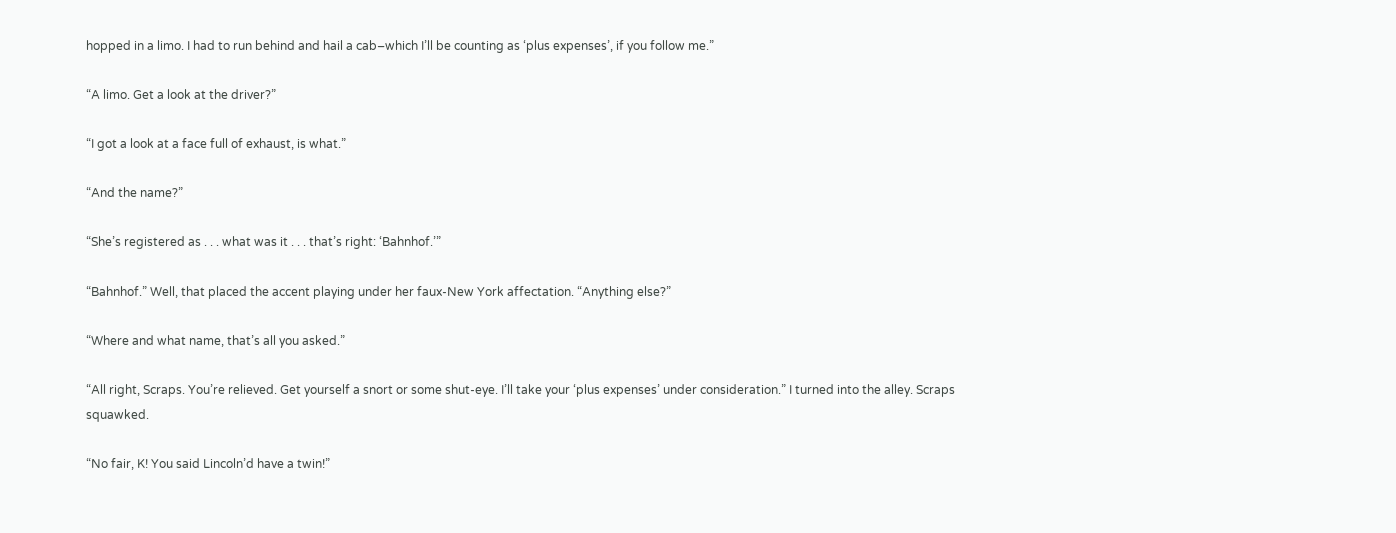hopped in a limo. I had to run behind and hail a cab–which I’ll be counting as ‘plus expenses’, if you follow me.”

“A limo. Get a look at the driver?”

“I got a look at a face full of exhaust, is what.”

“And the name?”

“She’s registered as . . . what was it . . . that’s right: ‘Bahnhof.’”

“Bahnhof.” Well, that placed the accent playing under her faux-New York affectation. “Anything else?”

“Where and what name, that’s all you asked.”

“All right, Scraps. You’re relieved. Get yourself a snort or some shut-eye. I’ll take your ‘plus expenses’ under consideration.” I turned into the alley. Scraps squawked.

“No fair, K! You said Lincoln’d have a twin!”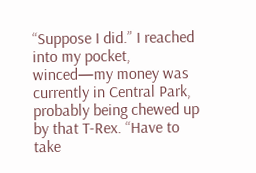“Suppose I did.” I reached into my pocket, winced—my money was currently in Central Park, probably being chewed up by that T-Rex. “Have to take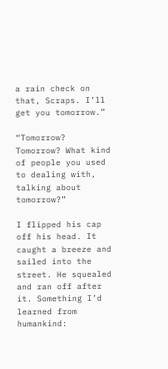a rain check on that, Scraps. I’ll get you tomorrow.”

“Tomorrow? Tomorrow? What kind of people you used to dealing with, talking about tomorrow?”

I flipped his cap off his head. It caught a breeze and sailed into the street. He squealed and ran off after it. Something I’d learned from humankind: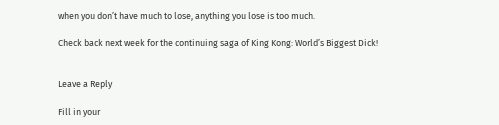when you don’t have much to lose, anything you lose is too much.

Check back next week for the continuing saga of King Kong: World’s Biggest Dick!


Leave a Reply

Fill in your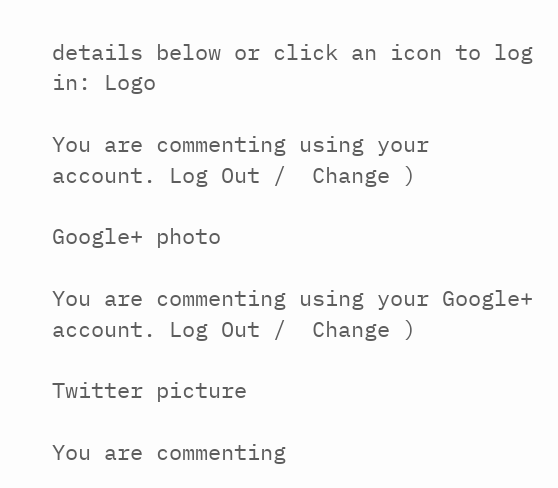details below or click an icon to log in: Logo

You are commenting using your account. Log Out /  Change )

Google+ photo

You are commenting using your Google+ account. Log Out /  Change )

Twitter picture

You are commenting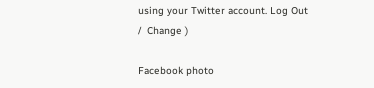using your Twitter account. Log Out /  Change )

Facebook photo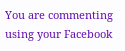You are commenting using your Facebook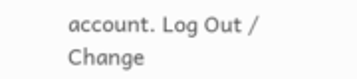account. Log Out /  Change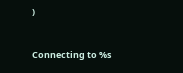)


Connecting to %s